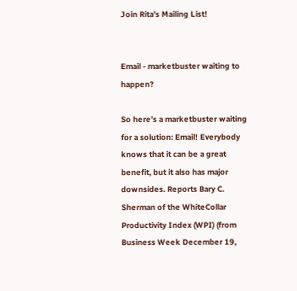Join Rita's Mailing List!


Email - marketbuster waiting to happen?

So here’s a marketbuster waiting for a solution: Email! Everybody knows that it can be a great benefit, but it also has major downsides. Reports Bary C. Sherman of the WhiteCollar Productivity Index (WPI) (from Business Week December 19,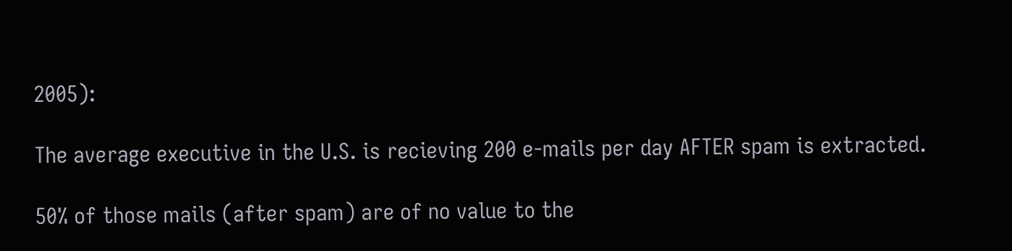2005):

The average executive in the U.S. is recieving 200 e-mails per day AFTER spam is extracted.

50% of those mails (after spam) are of no value to the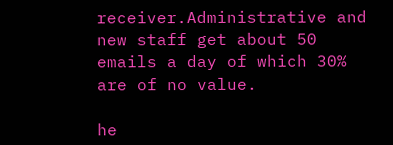receiver.Administrative and new staff get about 50 emails a day of which 30% are of no value.

he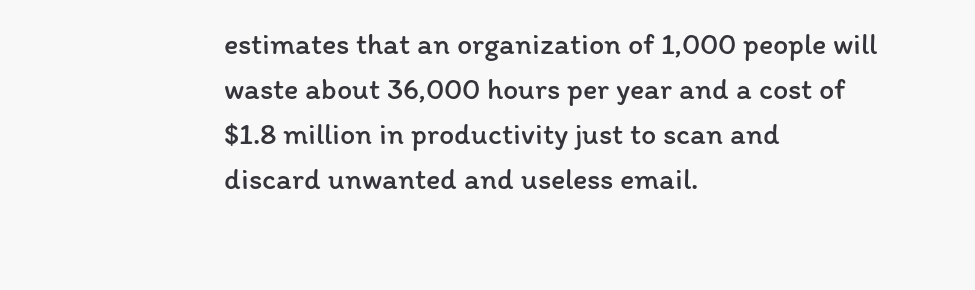estimates that an organization of 1,000 people will waste about 36,000 hours per year and a cost of $1.8 million in productivity just to scan and discard unwanted and useless email.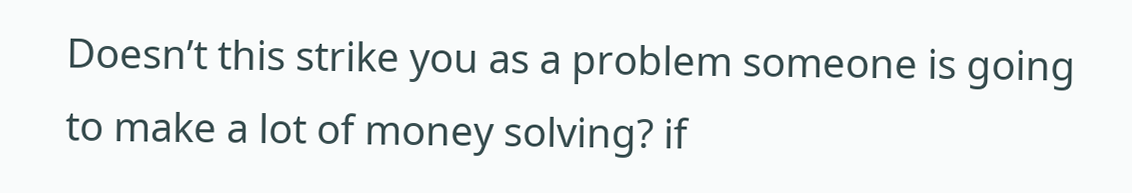Doesn’t this strike you as a problem someone is going to make a lot of money solving? if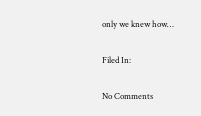only we knew how…

Filed In:

No Comments